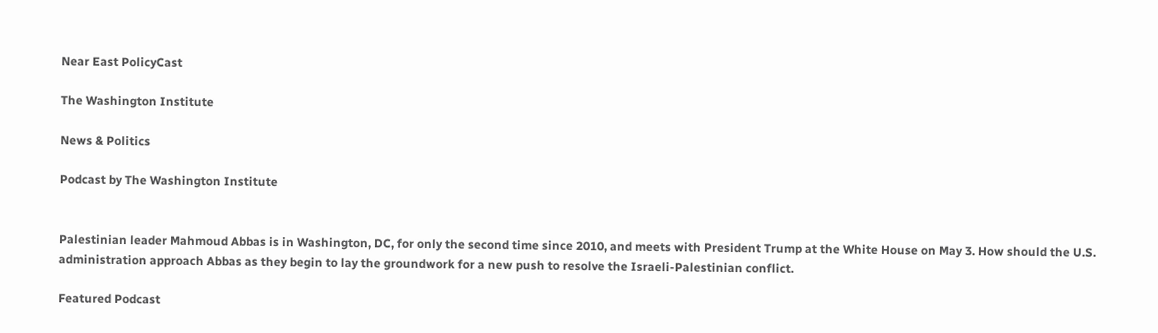Near East PolicyCast

The Washington Institute

News & Politics

Podcast by The Washington Institute


Palestinian leader Mahmoud Abbas is in Washington, DC, for only the second time since 2010, and meets with President Trump at the White House on May 3. How should the U.S. administration approach Abbas as they begin to lay the groundwork for a new push to resolve the Israeli-Palestinian conflict.

Featured Podcast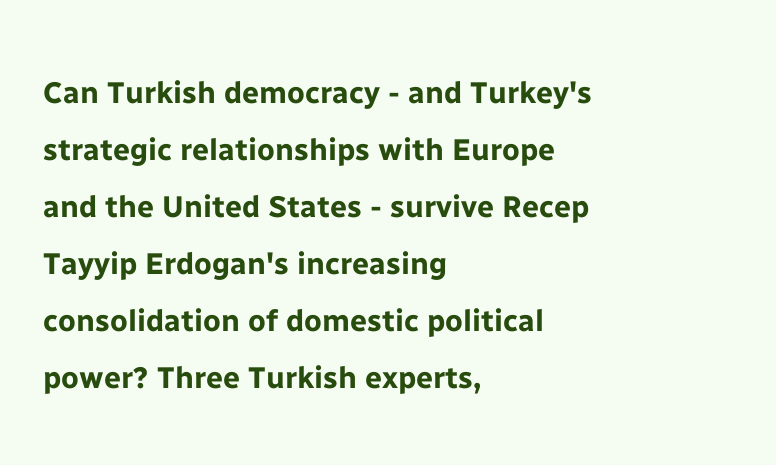Can Turkish democracy - and Turkey's strategic relationships with Europe and the United States - survive Recep Tayyip Erdogan's increasing consolidation of domestic political power? Three Turkish experts,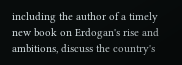including the author of a timely new book on Erdogan's rise and ambitions, discuss the country's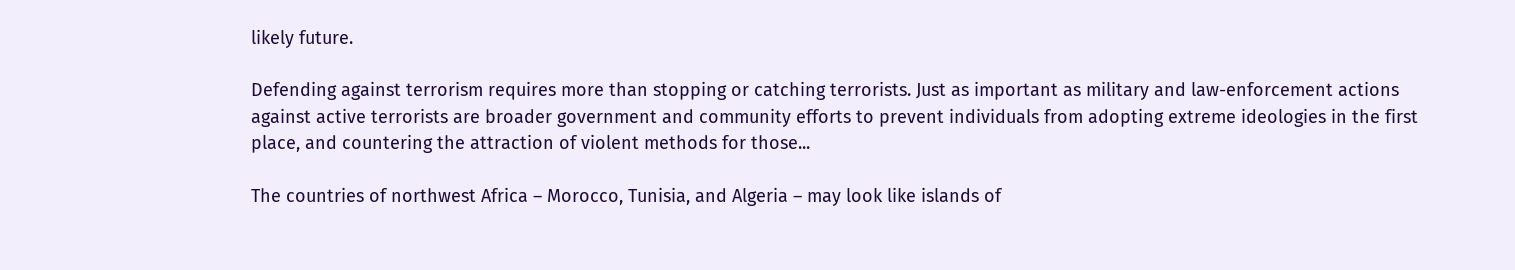likely future.

Defending against terrorism requires more than stopping or catching terrorists. Just as important as military and law-enforcement actions against active terrorists are broader government and community efforts to prevent individuals from adopting extreme ideologies in the first place, and countering the attraction of violent methods for those...

The countries of northwest Africa – Morocco, Tunisia, and Algeria – may look like islands of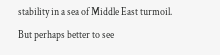stability in a sea of Middle East turmoil. But perhaps better to see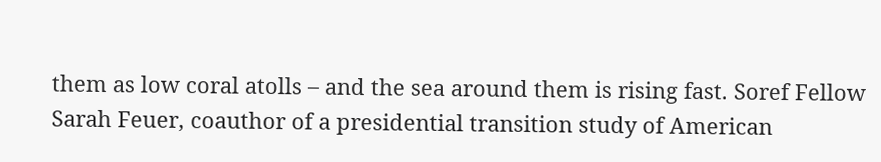them as low coral atolls – and the sea around them is rising fast. Soref Fellow Sarah Feuer, coauthor of a presidential transition study of American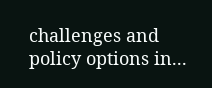challenges and policy options in...